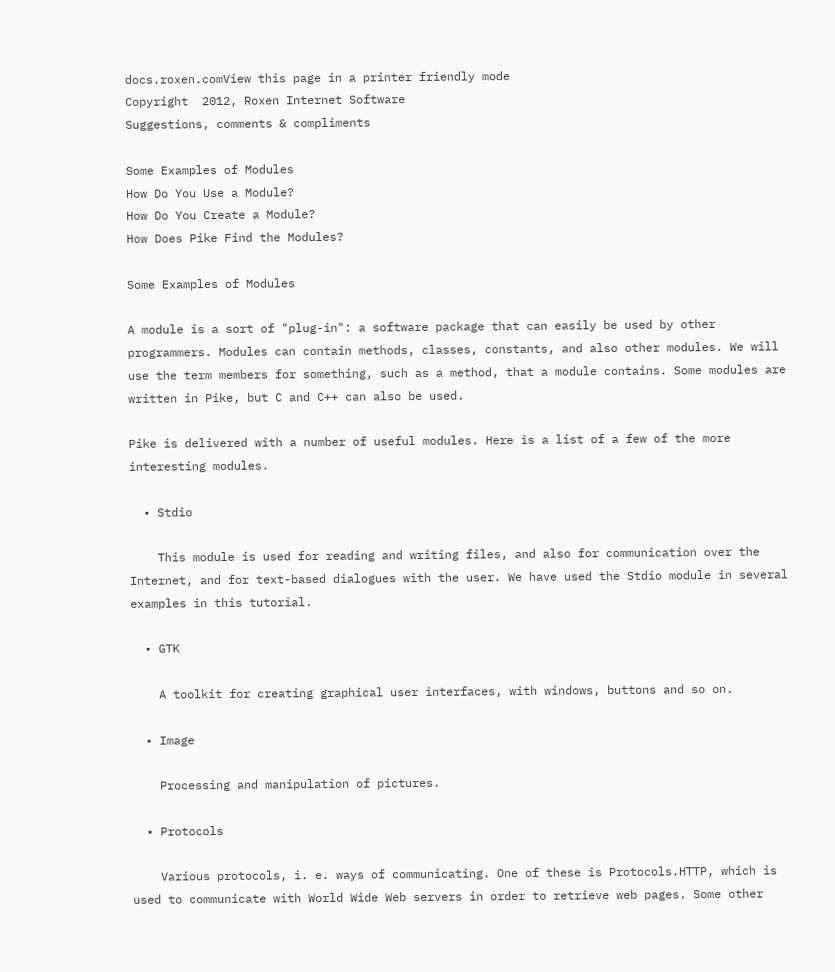docs.roxen.comView this page in a printer friendly mode
Copyright  2012, Roxen Internet Software
Suggestions, comments & compliments

Some Examples of Modules
How Do You Use a Module?
How Do You Create a Module?
How Does Pike Find the Modules?

Some Examples of Modules

A module is a sort of "plug-in": a software package that can easily be used by other programmers. Modules can contain methods, classes, constants, and also other modules. We will use the term members for something, such as a method, that a module contains. Some modules are written in Pike, but C and C++ can also be used.

Pike is delivered with a number of useful modules. Here is a list of a few of the more interesting modules.

  • Stdio

    This module is used for reading and writing files, and also for communication over the Internet, and for text-based dialogues with the user. We have used the Stdio module in several examples in this tutorial.

  • GTK

    A toolkit for creating graphical user interfaces, with windows, buttons and so on.

  • Image

    Processing and manipulation of pictures.

  • Protocols

    Various protocols, i. e. ways of communicating. One of these is Protocols.HTTP, which is used to communicate with World Wide Web servers in order to retrieve web pages. Some other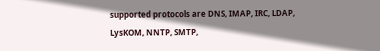supported protocols are DNS, IMAP, IRC, LDAP, LysKOM, NNTP, SMTP,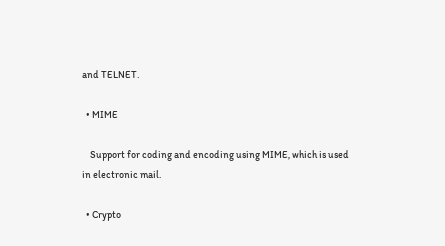and TELNET.

  • MIME

    Support for coding and encoding using MIME, which is used in electronic mail.

  • Crypto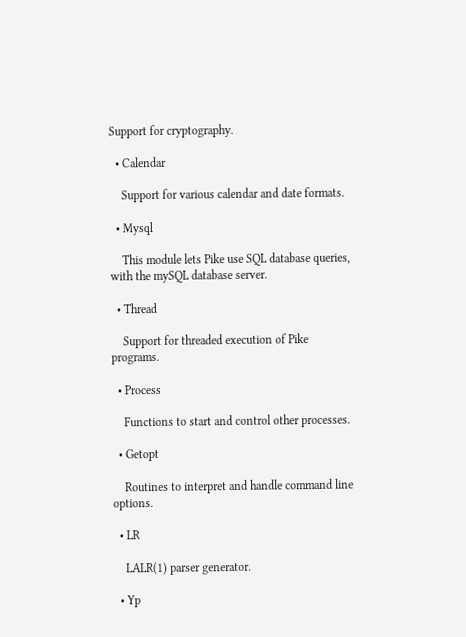Support for cryptography.

  • Calendar

    Support for various calendar and date formats.

  • Mysql

    This module lets Pike use SQL database queries, with the mySQL database server.

  • Thread

    Support for threaded execution of Pike programs.

  • Process

    Functions to start and control other processes.

  • Getopt

    Routines to interpret and handle command line options.

  • LR

    LALR(1) parser generator.

  • Yp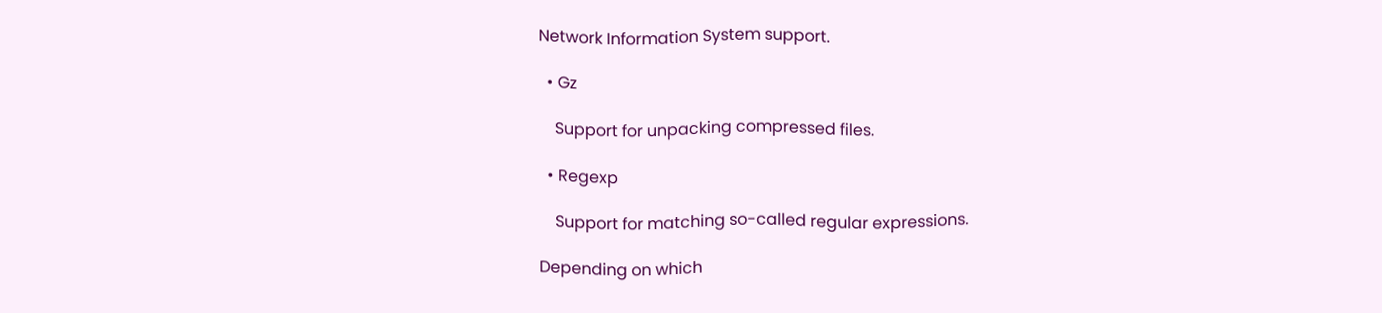Network Information System support.

  • Gz

    Support for unpacking compressed files.

  • Regexp

    Support for matching so-called regular expressions.

Depending on which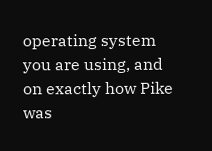operating system you are using, and on exactly how Pike was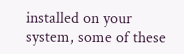installed on your system, some of these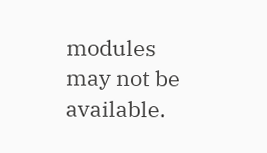modules may not be available.